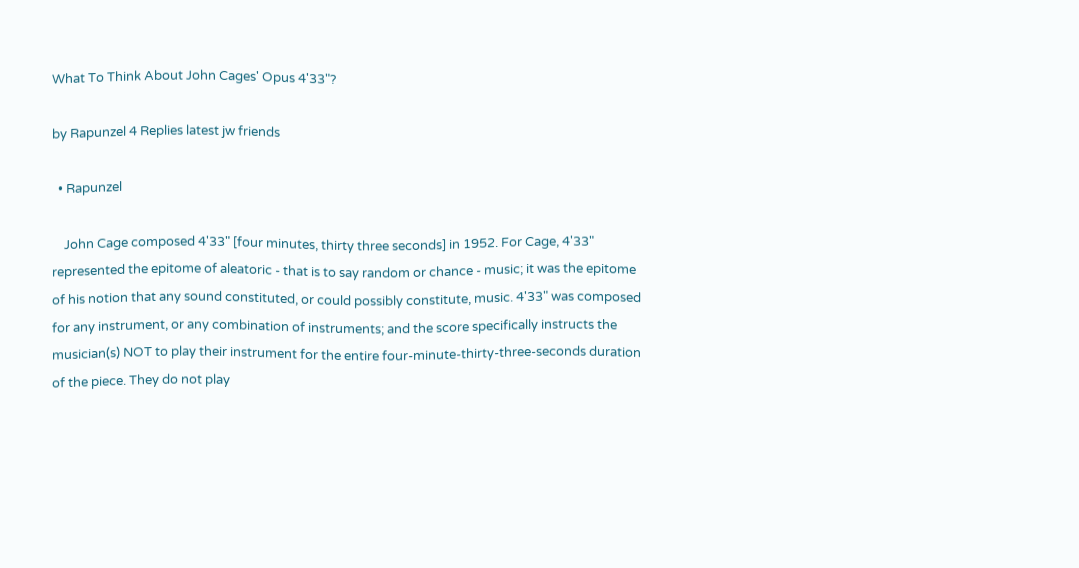What To Think About John Cages' Opus 4'33"?

by Rapunzel 4 Replies latest jw friends

  • Rapunzel

    John Cage composed 4'33" [four minutes, thirty three seconds] in 1952. For Cage, 4'33" represented the epitome of aleatoric - that is to say random or chance - music; it was the epitome of his notion that any sound constituted, or could possibly constitute, music. 4'33" was composed for any instrument, or any combination of instruments; and the score specifically instructs the musician(s) NOT to play their instrument for the entire four-minute-thirty-three-seconds duration of the piece. They do not play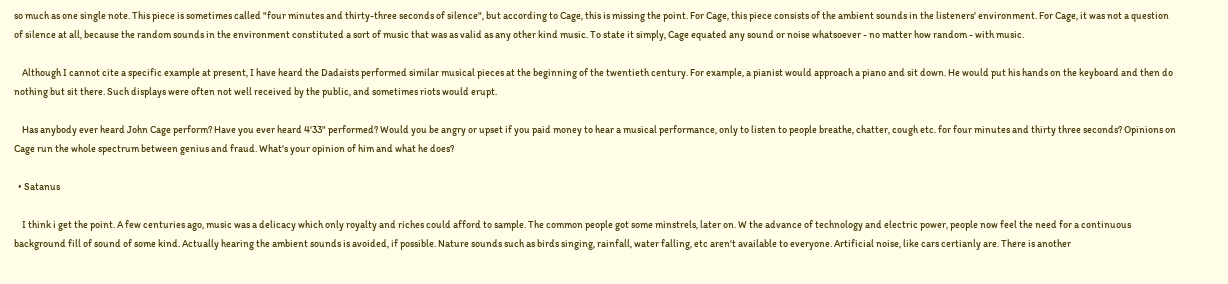so much as one single note. This piece is sometimes called "four minutes and thirty-three seconds of silence", but according to Cage, this is missing the point. For Cage, this piece consists of the ambient sounds in the listeners' environment. For Cage, it was not a question of silence at all, because the random sounds in the environment constituted a sort of music that was as valid as any other kind music. To state it simply, Cage equated any sound or noise whatsoever - no matter how random - with music.

    Although I cannot cite a specific example at present, I have heard the Dadaists performed similar musical pieces at the beginning of the twentieth century. For example, a pianist would approach a piano and sit down. He would put his hands on the keyboard and then do nothing but sit there. Such displays were often not well received by the public, and sometimes riots would erupt.

    Has anybody ever heard John Cage perform? Have you ever heard 4'33" performed? Would you be angry or upset if you paid money to hear a musical performance, only to listen to people breathe, chatter, cough etc. for four minutes and thirty three seconds? Opinions on Cage run the whole spectrum between genius and fraud. What's your opinion of him and what he does?

  • Satanus

    I think i get the point. A few centuries ago, music was a delicacy which only royalty and riches could afford to sample. The common people got some minstrels, later on. W the advance of technology and electric power, people now feel the need for a continuous background fill of sound of some kind. Actually hearing the ambient sounds is avoided, if possible. Nature sounds such as birds singing, rainfall, water falling, etc aren't available to everyone. Artificial noise, like cars certianly are. There is another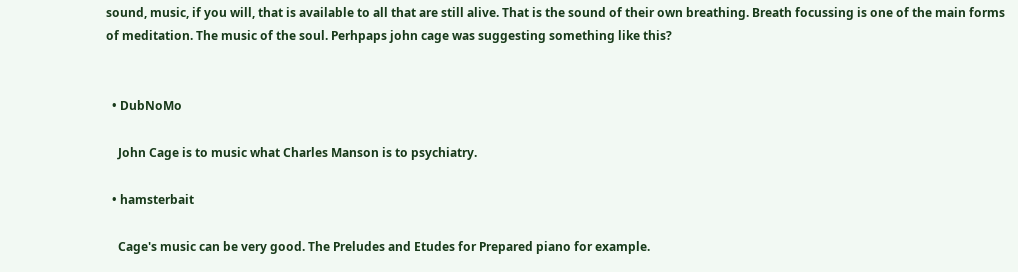sound, music, if you will, that is available to all that are still alive. That is the sound of their own breathing. Breath focussing is one of the main forms of meditation. The music of the soul. Perhpaps john cage was suggesting something like this?


  • DubNoMo

    John Cage is to music what Charles Manson is to psychiatry.

  • hamsterbait

    Cage's music can be very good. The Preludes and Etudes for Prepared piano for example.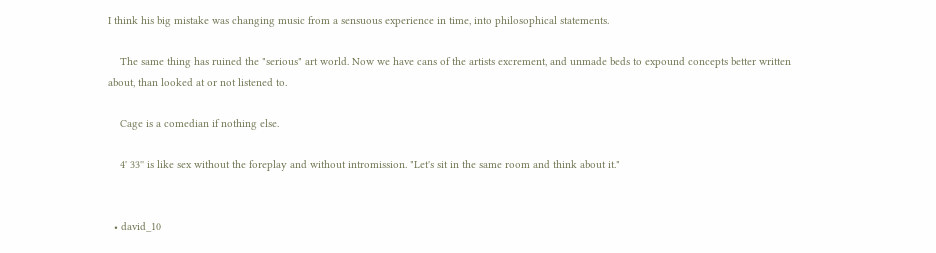I think his big mistake was changing music from a sensuous experience in time, into philosophical statements.

    The same thing has ruined the "serious" art world. Now we have cans of the artists excrement, and unmade beds to expound concepts better written about, than looked at or not listened to.

    Cage is a comedian if nothing else.

    4' 33'' is like sex without the foreplay and without intromission. "Let's sit in the same room and think about it."


  • david_10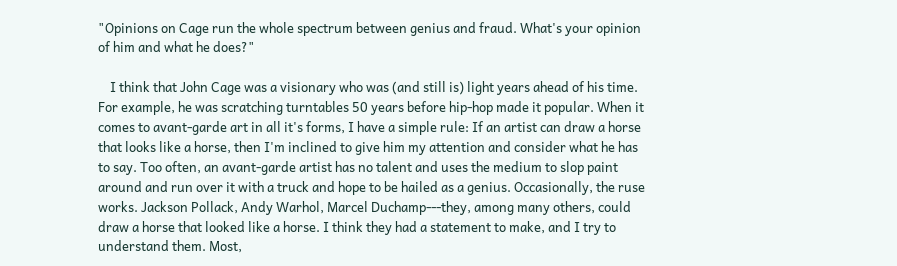"Opinions on Cage run the whole spectrum between genius and fraud. What's your opinion of him and what he does?"

    I think that John Cage was a visionary who was (and still is) light years ahead of his time. For example, he was scratching turntables 50 years before hip-hop made it popular. When it comes to avant-garde art in all it's forms, I have a simple rule: If an artist can draw a horse that looks like a horse, then I'm inclined to give him my attention and consider what he has to say. Too often, an avant-garde artist has no talent and uses the medium to slop paint around and run over it with a truck and hope to be hailed as a genius. Occasionally, the ruse works. Jackson Pollack, Andy Warhol, Marcel Duchamp---they, among many others, could draw a horse that looked like a horse. I think they had a statement to make, and I try to understand them. Most,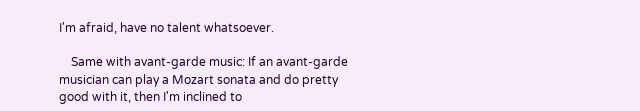I'm afraid, have no talent whatsoever.

    Same with avant-garde music: If an avant-garde musician can play a Mozart sonata and do pretty good with it, then I'm inclined to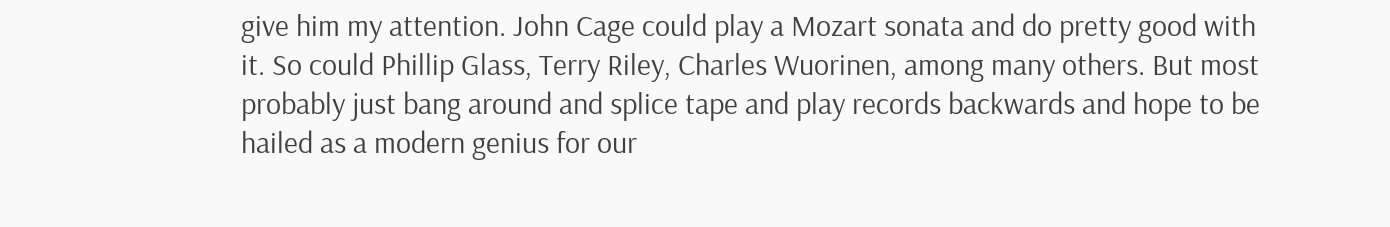give him my attention. John Cage could play a Mozart sonata and do pretty good with it. So could Phillip Glass, Terry Riley, Charles Wuorinen, among many others. But most probably just bang around and splice tape and play records backwards and hope to be hailed as a modern genius for our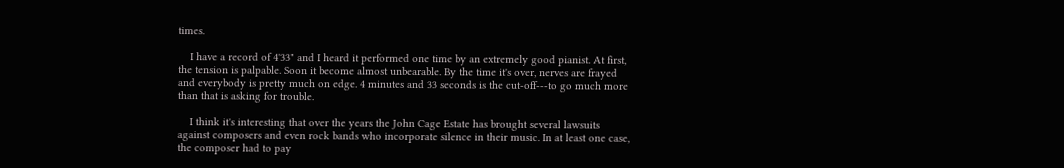times.

    I have a record of 4'33" and I heard it performed one time by an extremely good pianist. At first, the tension is palpable. Soon it become almost unbearable. By the time it's over, nerves are frayed and everybody is pretty much on edge. 4 minutes and 33 seconds is the cut-off---to go much more than that is asking for trouble.

    I think it's interesting that over the years the John Cage Estate has brought several lawsuits against composers and even rock bands who incorporate silence in their music. In at least one case, the composer had to pay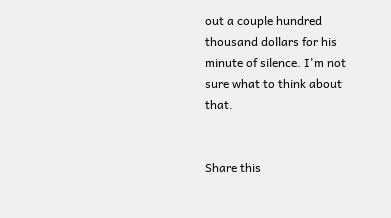out a couple hundred thousand dollars for his minute of silence. I'm not sure what to think about that.


Share this